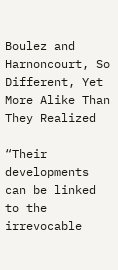Boulez and Harnoncourt, So Different, Yet More Alike Than They Realized

“Their developments can be linked to the irrevocable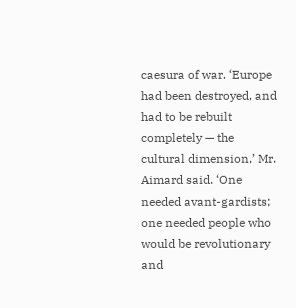caesura of war. ‘Europe had been destroyed, and had to be rebuilt completely — the cultural dimension,’ Mr. Aimard said. ‘One needed avant-gardists; one needed people who would be revolutionary and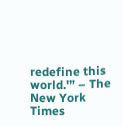redefine this world.'” – The New York Times